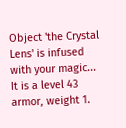Object 'the Crystal Lens' is infused with your magic...
It is a level 43 armor, weight 1.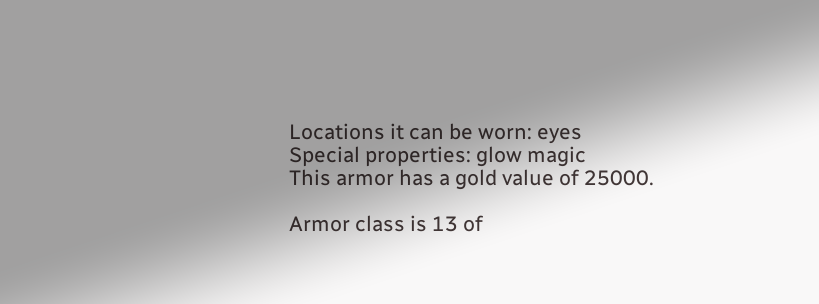Locations it can be worn: eyes
Special properties: glow magic
This armor has a gold value of 25000.

Armor class is 13 of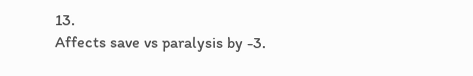13.
Affects save vs paralysis by -3.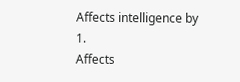Affects intelligence by 1.
Affects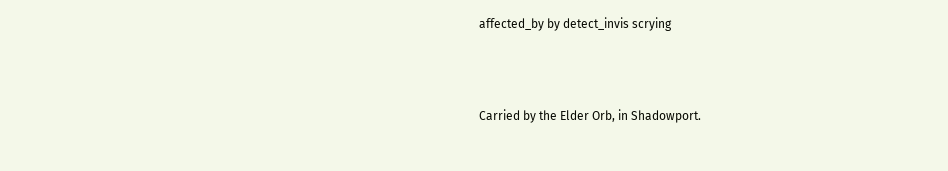affected_by by detect_invis scrying



Carried by the Elder Orb, in Shadowport.